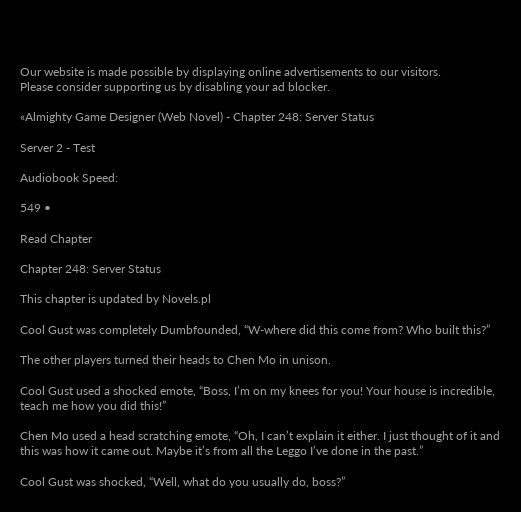Our website is made possible by displaying online advertisements to our visitors.
Please consider supporting us by disabling your ad blocker.

«Almighty Game Designer (Web Novel) - Chapter 248: Server Status

Server 2 - Test

Audiobook Speed:

549 •

Read Chapter

Chapter 248: Server Status

This chapter is updated by Novels.pl

Cool Gust was completely Dumbfounded, “W-where did this come from? Who built this?”

The other players turned their heads to Chen Mo in unison.

Cool Gust used a shocked emote, “Boss, I’m on my knees for you! Your house is incredible, teach me how you did this!”

Chen Mo used a head scratching emote, “Oh, I can’t explain it either. I just thought of it and this was how it came out. Maybe it’s from all the Leggo I’ve done in the past.”

Cool Gust was shocked, “Well, what do you usually do, boss?”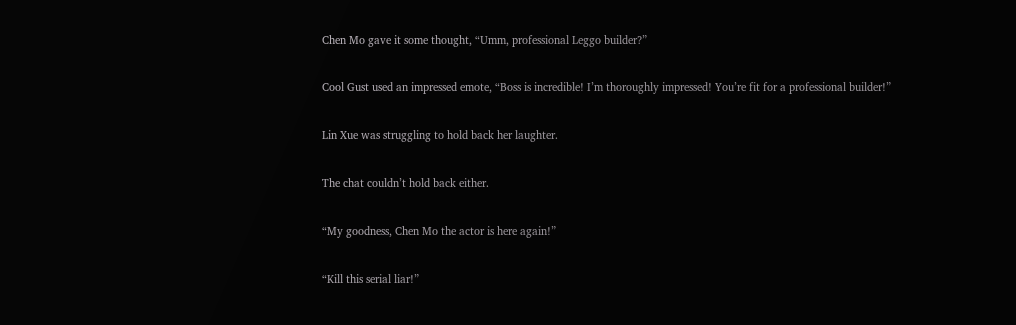Chen Mo gave it some thought, “Umm, professional Leggo builder?”

Cool Gust used an impressed emote, “Boss is incredible! I’m thoroughly impressed! You’re fit for a professional builder!”

Lin Xue was struggling to hold back her laughter.

The chat couldn’t hold back either.

“My goodness, Chen Mo the actor is here again!”

“Kill this serial liar!”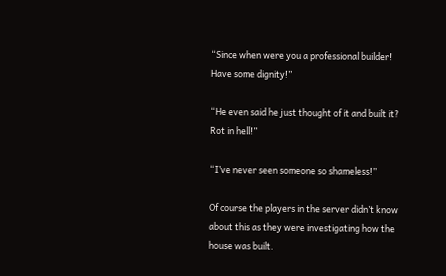“Since when were you a professional builder! Have some dignity!”

“He even said he just thought of it and built it? Rot in hell!”

“I’ve never seen someone so shameless!”

Of course the players in the server didn’t know about this as they were investigating how the house was built.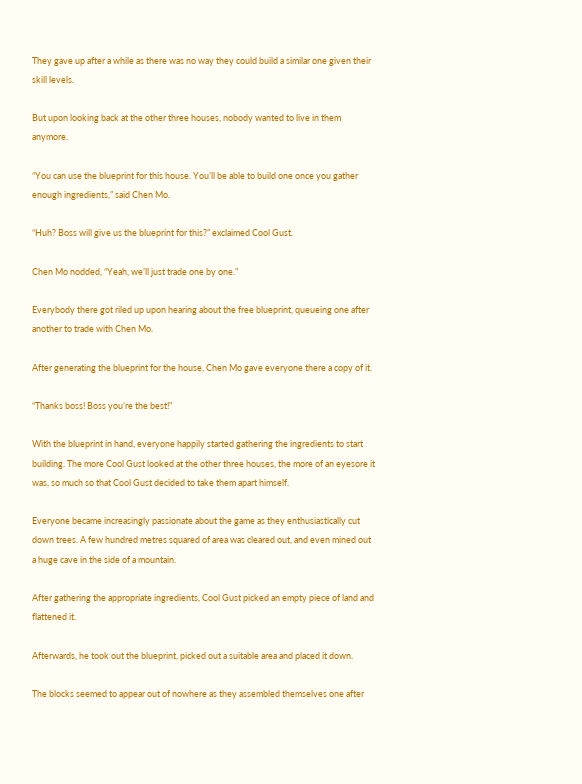They gave up after a while as there was no way they could build a similar one given their skill levels.

But upon looking back at the other three houses, nobody wanted to live in them anymore.

“You can use the blueprint for this house. You’ll be able to build one once you gather enough ingredients,” said Chen Mo.

“Huh? Boss will give us the blueprint for this?” exclaimed Cool Gust.

Chen Mo nodded, “Yeah, we’ll just trade one by one.”

Everybody there got riled up upon hearing about the free blueprint, queueing one after another to trade with Chen Mo.

After generating the blueprint for the house, Chen Mo gave everyone there a copy of it.

“Thanks boss! Boss you’re the best!”

With the blueprint in hand, everyone happily started gathering the ingredients to start building. The more Cool Gust looked at the other three houses, the more of an eyesore it was, so much so that Cool Gust decided to take them apart himself.

Everyone became increasingly passionate about the game as they enthusiastically cut down trees. A few hundred metres squared of area was cleared out, and even mined out a huge cave in the side of a mountain.

After gathering the appropriate ingredients, Cool Gust picked an empty piece of land and flattened it.

Afterwards, he took out the blueprint, picked out a suitable area and placed it down.

The blocks seemed to appear out of nowhere as they assembled themselves one after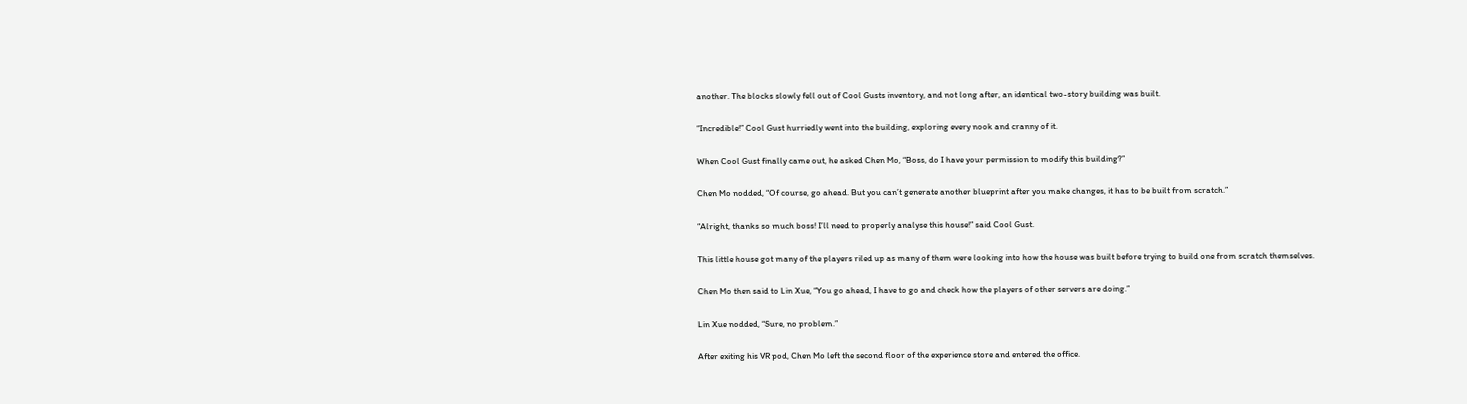another. The blocks slowly fell out of Cool Gusts inventory, and not long after, an identical two-story building was built.

“Incredible!” Cool Gust hurriedly went into the building, exploring every nook and cranny of it.

When Cool Gust finally came out, he asked Chen Mo, “Boss, do I have your permission to modify this building?”

Chen Mo nodded, “Of course, go ahead. But you can’t generate another blueprint after you make changes, it has to be built from scratch.”

“Alright, thanks so much boss! I’ll need to properly analyse this house!” said Cool Gust.

This little house got many of the players riled up as many of them were looking into how the house was built before trying to build one from scratch themselves.

Chen Mo then said to Lin Xue, “You go ahead, I have to go and check how the players of other servers are doing.”

Lin Xue nodded, “Sure, no problem.”

After exiting his VR pod, Chen Mo left the second floor of the experience store and entered the office.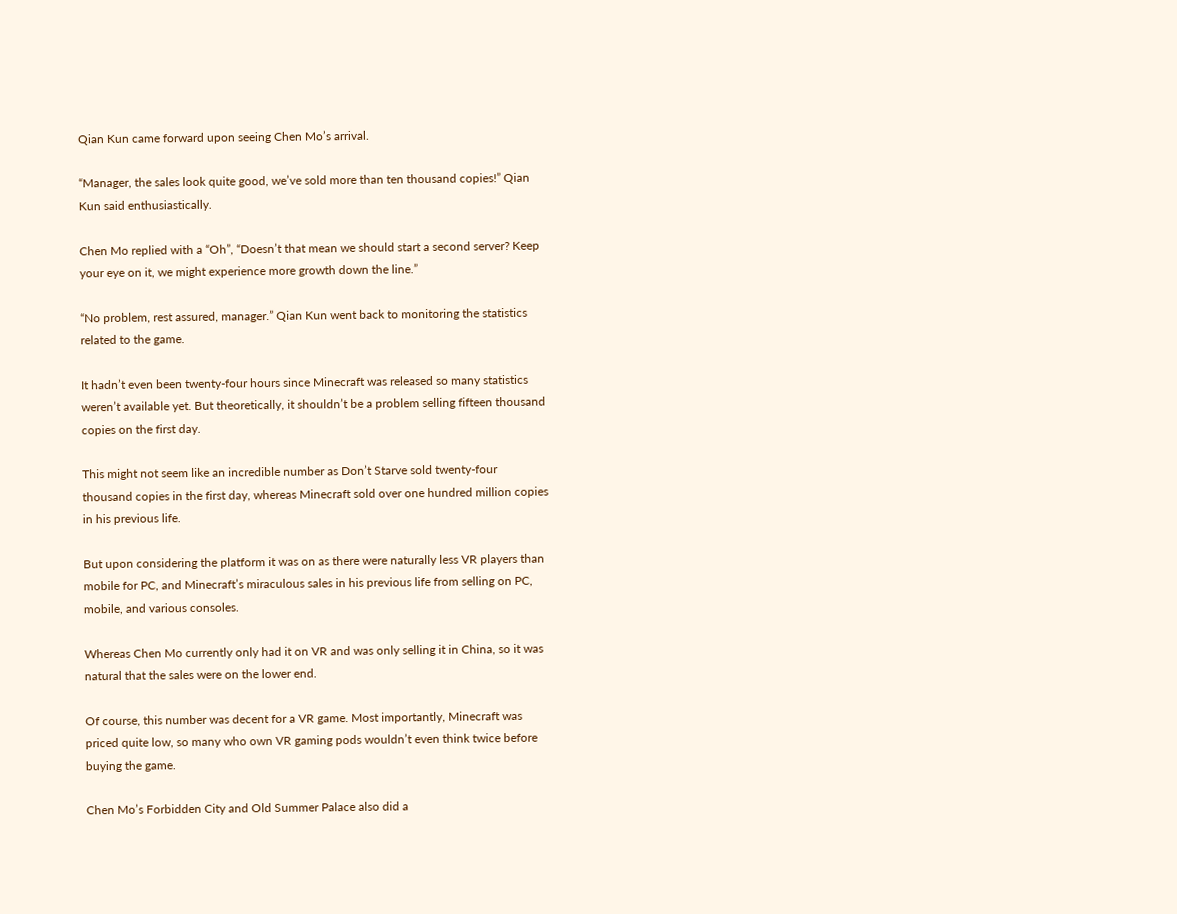Qian Kun came forward upon seeing Chen Mo’s arrival.

“Manager, the sales look quite good, we’ve sold more than ten thousand copies!” Qian Kun said enthusiastically.

Chen Mo replied with a “Oh”, “Doesn’t that mean we should start a second server? Keep your eye on it, we might experience more growth down the line.”

“No problem, rest assured, manager.” Qian Kun went back to monitoring the statistics related to the game.

It hadn’t even been twenty-four hours since Minecraft was released so many statistics weren’t available yet. But theoretically, it shouldn’t be a problem selling fifteen thousand copies on the first day.

This might not seem like an incredible number as Don’t Starve sold twenty-four thousand copies in the first day, whereas Minecraft sold over one hundred million copies in his previous life.

But upon considering the platform it was on as there were naturally less VR players than mobile for PC, and Minecraft’s miraculous sales in his previous life from selling on PC, mobile, and various consoles.

Whereas Chen Mo currently only had it on VR and was only selling it in China, so it was natural that the sales were on the lower end.

Of course, this number was decent for a VR game. Most importantly, Minecraft was priced quite low, so many who own VR gaming pods wouldn’t even think twice before buying the game.

Chen Mo’s Forbidden City and Old Summer Palace also did a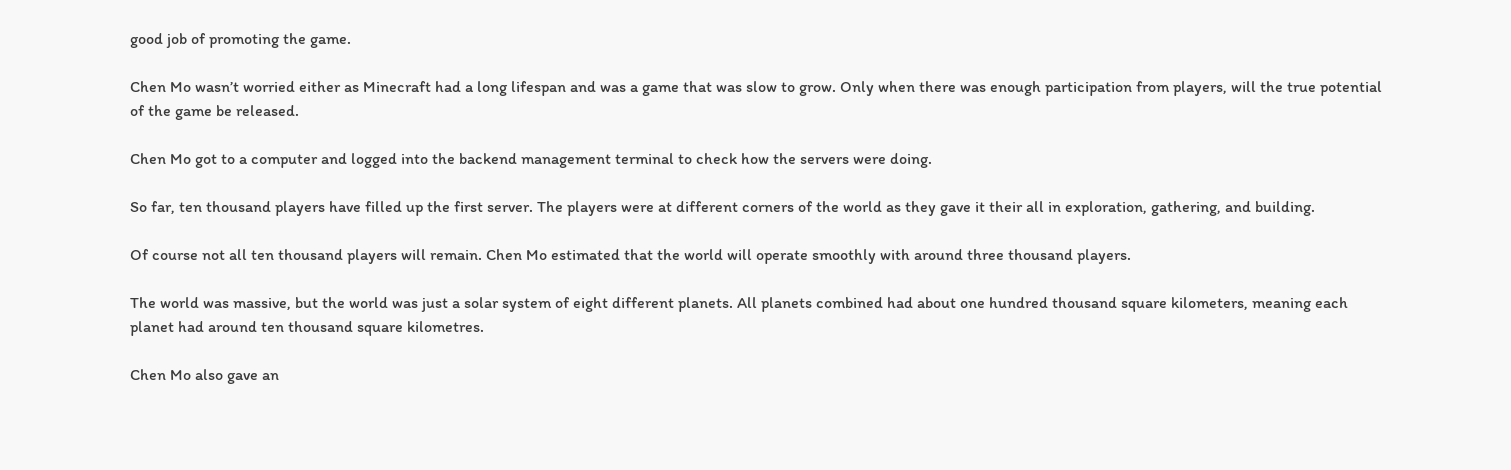good job of promoting the game.

Chen Mo wasn’t worried either as Minecraft had a long lifespan and was a game that was slow to grow. Only when there was enough participation from players, will the true potential of the game be released.

Chen Mo got to a computer and logged into the backend management terminal to check how the servers were doing.

So far, ten thousand players have filled up the first server. The players were at different corners of the world as they gave it their all in exploration, gathering, and building.

Of course not all ten thousand players will remain. Chen Mo estimated that the world will operate smoothly with around three thousand players.

The world was massive, but the world was just a solar system of eight different planets. All planets combined had about one hundred thousand square kilometers, meaning each planet had around ten thousand square kilometres.

Chen Mo also gave an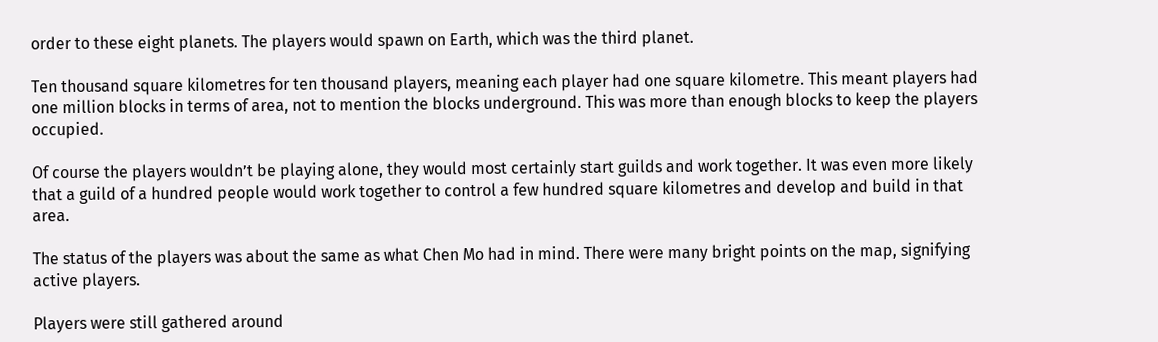order to these eight planets. The players would spawn on Earth, which was the third planet.

Ten thousand square kilometres for ten thousand players, meaning each player had one square kilometre. This meant players had one million blocks in terms of area, not to mention the blocks underground. This was more than enough blocks to keep the players occupied.

Of course the players wouldn’t be playing alone, they would most certainly start guilds and work together. It was even more likely that a guild of a hundred people would work together to control a few hundred square kilometres and develop and build in that area.

The status of the players was about the same as what Chen Mo had in mind. There were many bright points on the map, signifying active players.

Players were still gathered around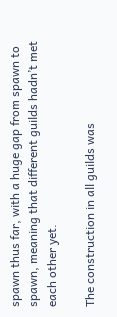spawn thus far, with a huge gap from spawn to spawn, meaning that different guilds hadn’t met each other yet.

The construction in all guilds was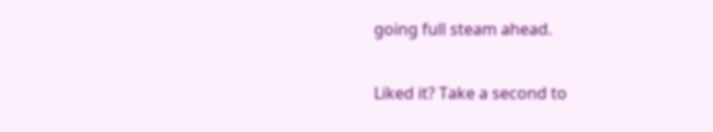going full steam ahead.

Liked it? Take a second to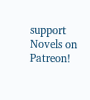support Novels on Patreon!